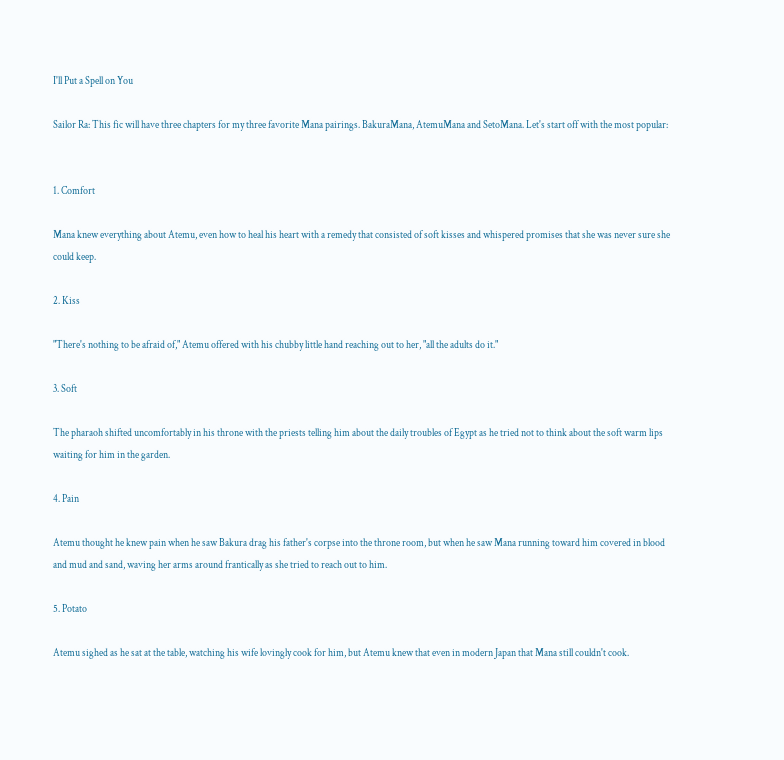I'll Put a Spell on You

Sailor Ra: This fic will have three chapters for my three favorite Mana pairings. BakuraMana, AtemuMana and SetoMana. Let's start off with the most popular:


1. Comfort

Mana knew everything about Atemu, even how to heal his heart with a remedy that consisted of soft kisses and whispered promises that she was never sure she could keep.

2. Kiss

"There's nothing to be afraid of," Atemu offered with his chubby little hand reaching out to her, "all the adults do it."

3. Soft

The pharaoh shifted uncomfortably in his throne with the priests telling him about the daily troubles of Egypt as he tried not to think about the soft warm lips waiting for him in the garden.

4. Pain

Atemu thought he knew pain when he saw Bakura drag his father's corpse into the throne room, but when he saw Mana running toward him covered in blood and mud and sand, waving her arms around frantically as she tried to reach out to him.

5. Potato

Atemu sighed as he sat at the table, watching his wife lovingly cook for him, but Atemu knew that even in modern Japan that Mana still couldn't cook.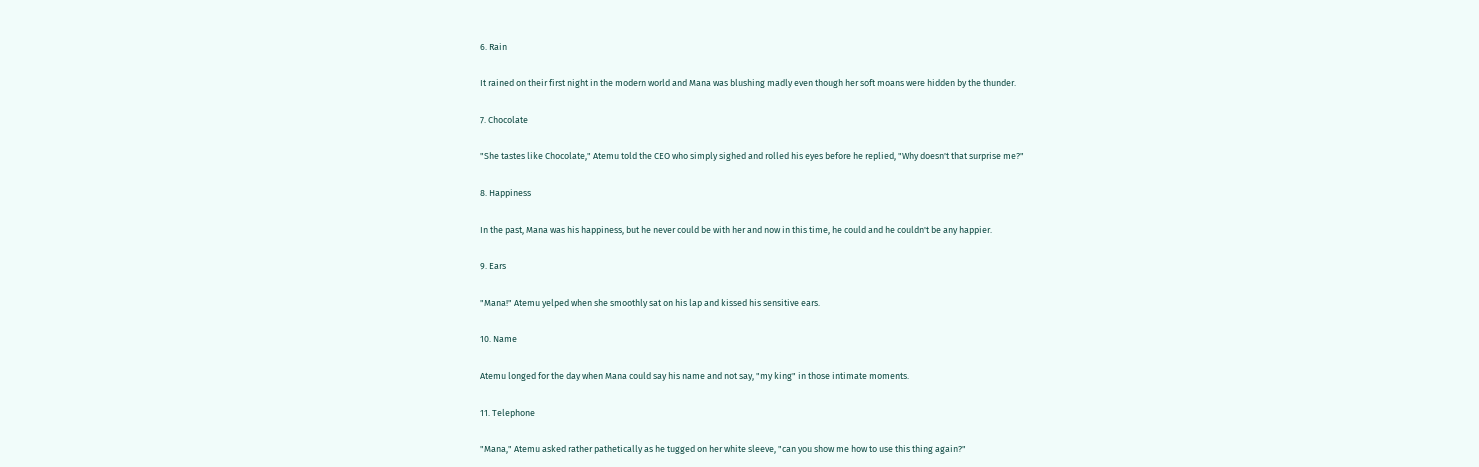6. Rain

It rained on their first night in the modern world and Mana was blushing madly even though her soft moans were hidden by the thunder.

7. Chocolate

"She tastes like Chocolate," Atemu told the CEO who simply sighed and rolled his eyes before he replied, "Why doesn't that surprise me?"

8. Happiness

In the past, Mana was his happiness, but he never could be with her and now in this time, he could and he couldn't be any happier.

9. Ears

"Mana!" Atemu yelped when she smoothly sat on his lap and kissed his sensitive ears.

10. Name

Atemu longed for the day when Mana could say his name and not say, "my king" in those intimate moments.

11. Telephone

"Mana," Atemu asked rather pathetically as he tugged on her white sleeve, "can you show me how to use this thing again?"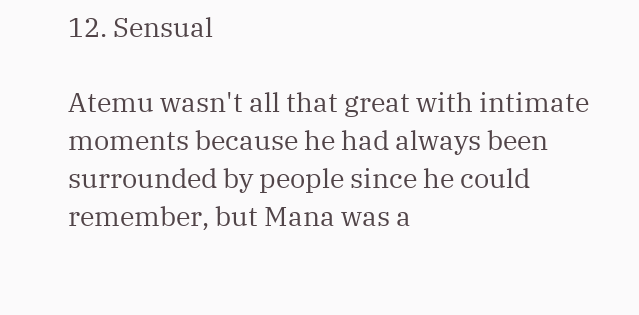12. Sensual

Atemu wasn't all that great with intimate moments because he had always been surrounded by people since he could remember, but Mana was a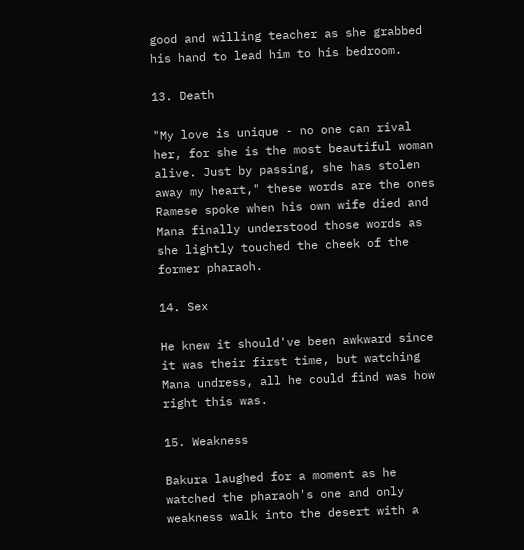good and willing teacher as she grabbed his hand to lead him to his bedroom.

13. Death

"My love is unique - no one can rival her, for she is the most beautiful woman alive. Just by passing, she has stolen away my heart," these words are the ones Ramese spoke when his own wife died and Mana finally understood those words as she lightly touched the cheek of the former pharaoh.

14. Sex

He knew it should've been awkward since it was their first time, but watching Mana undress, all he could find was how right this was.

15. Weakness

Bakura laughed for a moment as he watched the pharaoh's one and only weakness walk into the desert with a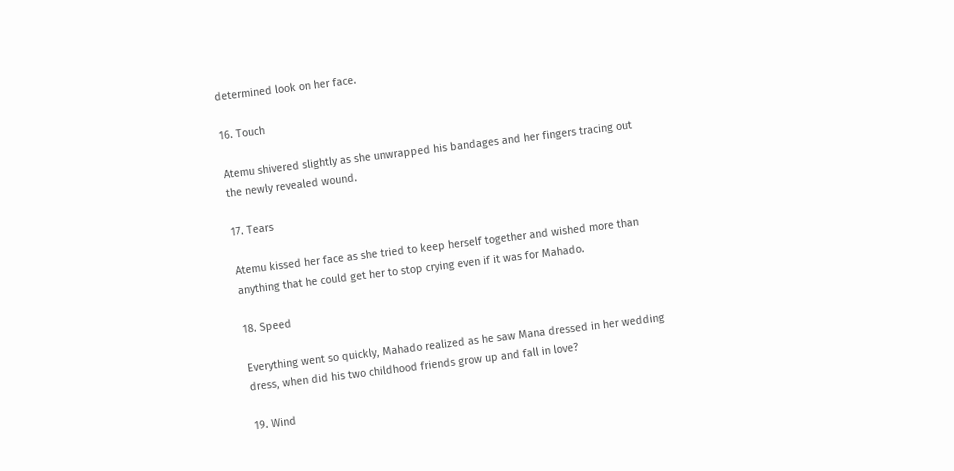determined look on her face.

16. Touch

Atemu shivered slightly as she unwrapped his bandages and her fingers tracing out the newly revealed wound.

17. Tears

Atemu kissed her face as she tried to keep herself together and wished more than anything that he could get her to stop crying even if it was for Mahado.

18. Speed

Everything went so quickly, Mahado realized as he saw Mana dressed in her wedding dress, when did his two childhood friends grow up and fall in love?

19. Wind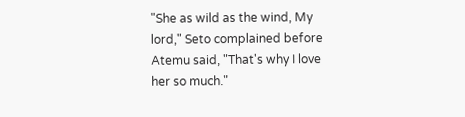"She as wild as the wind, My lord," Seto complained before Atemu said, "That's why I love her so much."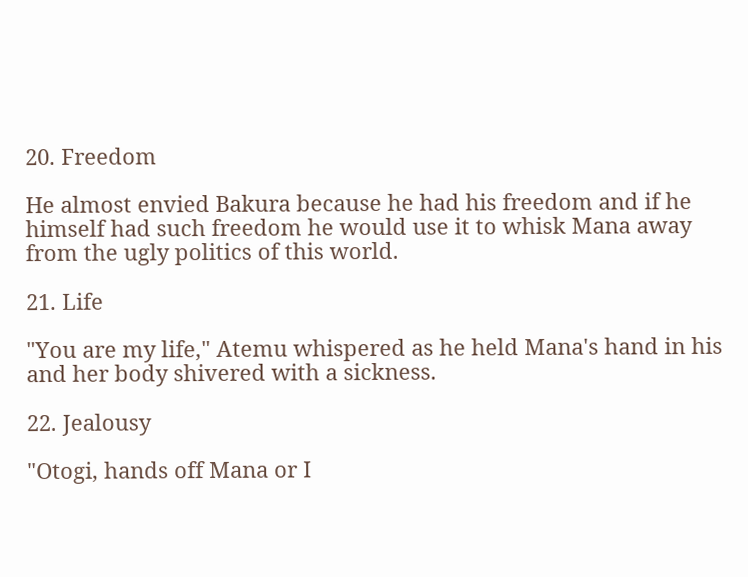20. Freedom

He almost envied Bakura because he had his freedom and if he himself had such freedom he would use it to whisk Mana away from the ugly politics of this world.

21. Life

"You are my life," Atemu whispered as he held Mana's hand in his and her body shivered with a sickness.

22. Jealousy

"Otogi, hands off Mana or I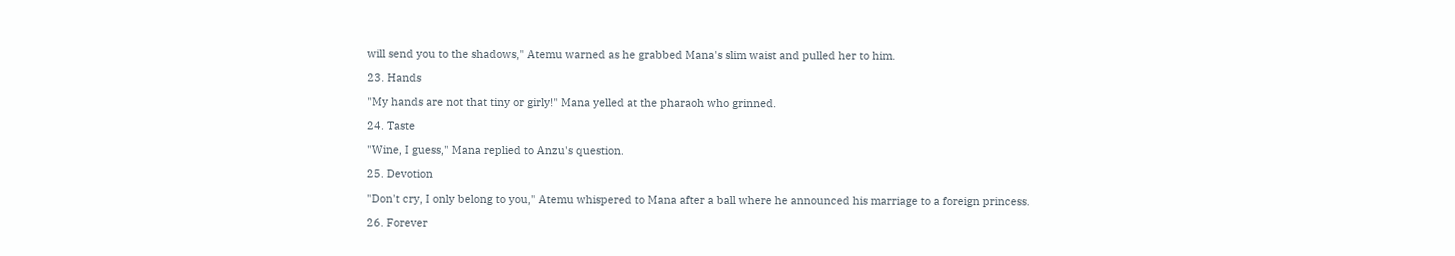will send you to the shadows," Atemu warned as he grabbed Mana's slim waist and pulled her to him.

23. Hands

"My hands are not that tiny or girly!" Mana yelled at the pharaoh who grinned.

24. Taste

"Wine, I guess," Mana replied to Anzu's question.

25. Devotion

"Don't cry, I only belong to you," Atemu whispered to Mana after a ball where he announced his marriage to a foreign princess.

26. Forever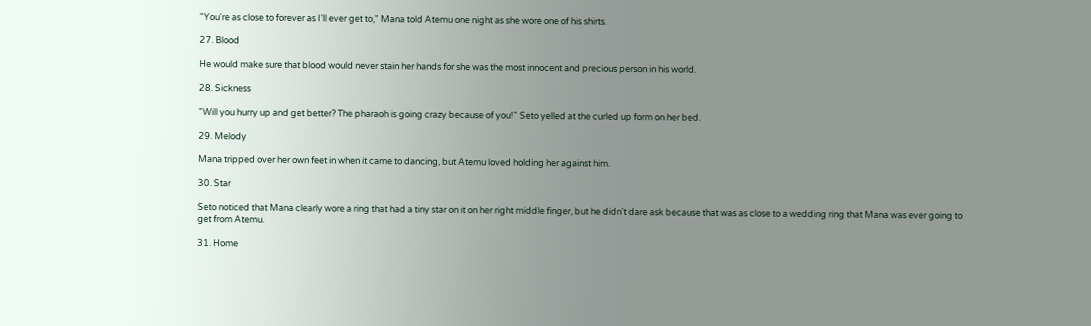"You're as close to forever as I'll ever get to," Mana told Atemu one night as she wore one of his shirts.

27. Blood

He would make sure that blood would never stain her hands for she was the most innocent and precious person in his world.

28. Sickness

"Will you hurry up and get better? The pharaoh is going crazy because of you!" Seto yelled at the curled up form on her bed.

29. Melody

Mana tripped over her own feet in when it came to dancing, but Atemu loved holding her against him.

30. Star

Seto noticed that Mana clearly wore a ring that had a tiny star on it on her right middle finger, but he didn't dare ask because that was as close to a wedding ring that Mana was ever going to get from Atemu.

31. Home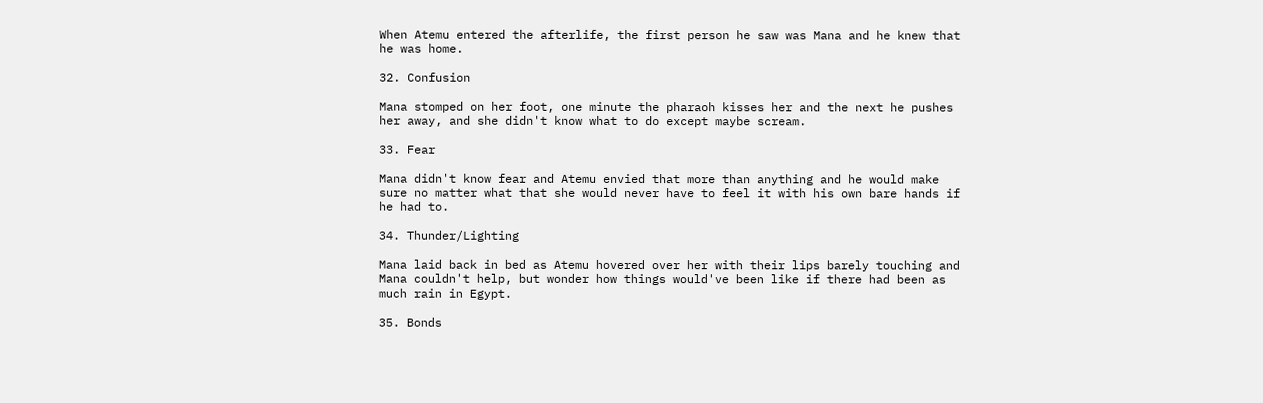When Atemu entered the afterlife, the first person he saw was Mana and he knew that he was home.

32. Confusion

Mana stomped on her foot, one minute the pharaoh kisses her and the next he pushes her away, and she didn't know what to do except maybe scream.

33. Fear

Mana didn't know fear and Atemu envied that more than anything and he would make sure no matter what that she would never have to feel it with his own bare hands if he had to.

34. Thunder/Lighting

Mana laid back in bed as Atemu hovered over her with their lips barely touching and Mana couldn't help, but wonder how things would've been like if there had been as much rain in Egypt.

35. Bonds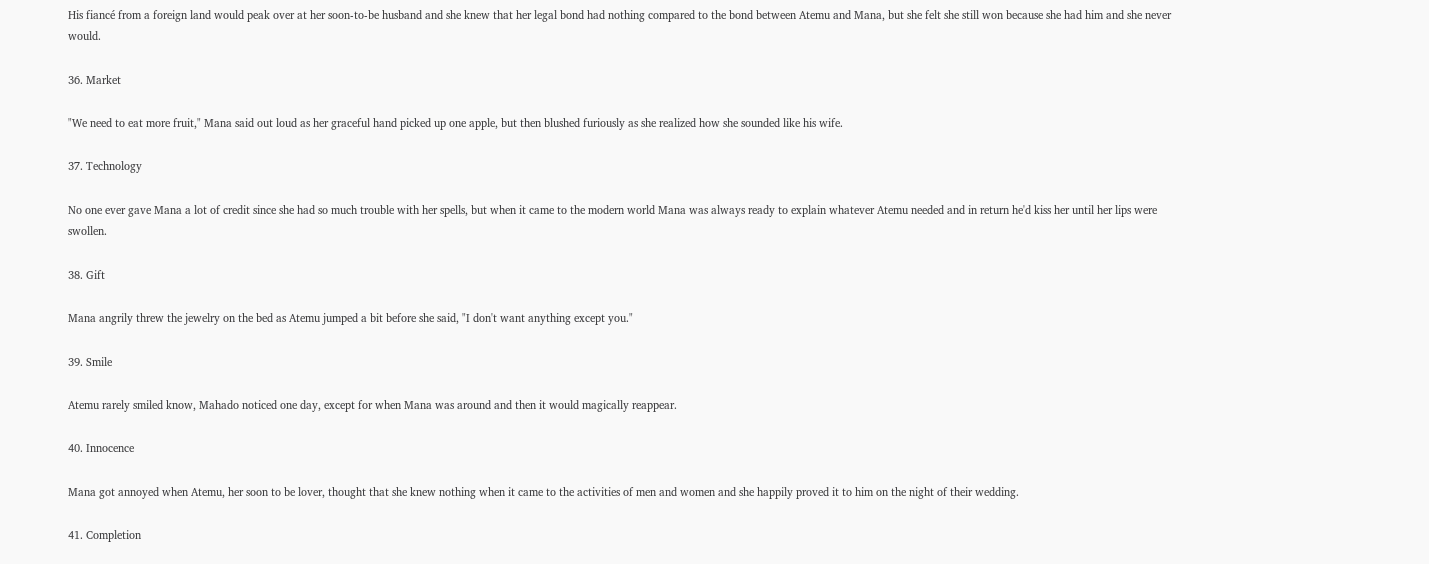His fiancé from a foreign land would peak over at her soon-to-be husband and she knew that her legal bond had nothing compared to the bond between Atemu and Mana, but she felt she still won because she had him and she never would.

36. Market

"We need to eat more fruit," Mana said out loud as her graceful hand picked up one apple, but then blushed furiously as she realized how she sounded like his wife.

37. Technology

No one ever gave Mana a lot of credit since she had so much trouble with her spells, but when it came to the modern world Mana was always ready to explain whatever Atemu needed and in return he'd kiss her until her lips were swollen.

38. Gift

Mana angrily threw the jewelry on the bed as Atemu jumped a bit before she said, "I don't want anything except you."

39. Smile

Atemu rarely smiled know, Mahado noticed one day, except for when Mana was around and then it would magically reappear.

40. Innocence

Mana got annoyed when Atemu, her soon to be lover, thought that she knew nothing when it came to the activities of men and women and she happily proved it to him on the night of their wedding.

41. Completion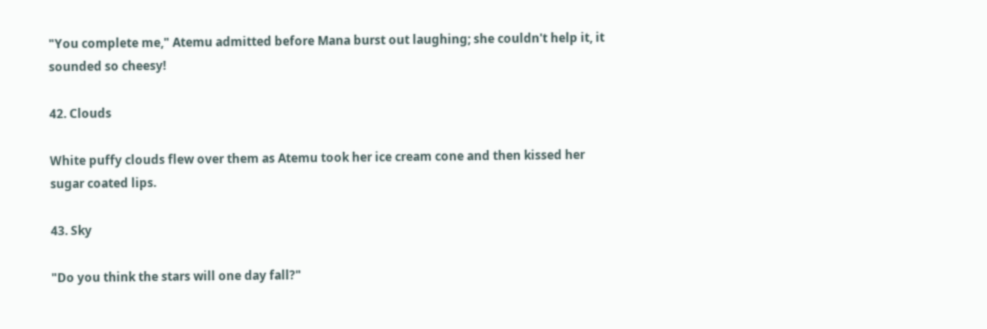"You complete me," Atemu admitted before Mana burst out laughing; she couldn't help it, it sounded so cheesy!

42. Clouds

White puffy clouds flew over them as Atemu took her ice cream cone and then kissed her sugar coated lips.

43. Sky

"Do you think the stars will one day fall?"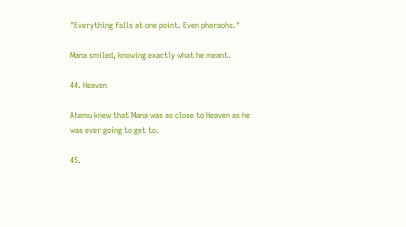"Everything falls at one point. Even pharaohs."

Mana smiled, knowing exactly what he meant.

44. Heaven

Atemu knew that Mana was as close to Heaven as he was ever going to get to.

45.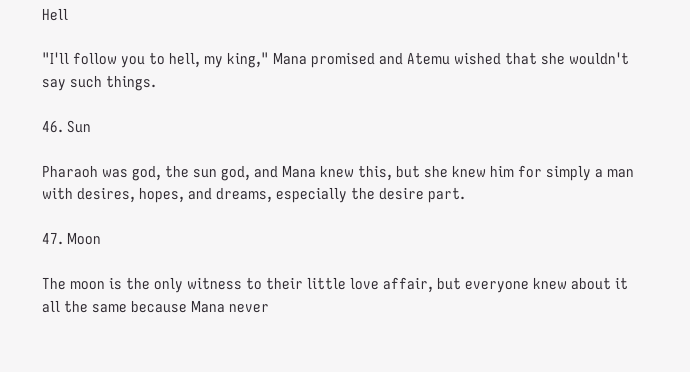Hell

"I'll follow you to hell, my king," Mana promised and Atemu wished that she wouldn't say such things.

46. Sun

Pharaoh was god, the sun god, and Mana knew this, but she knew him for simply a man with desires, hopes, and dreams, especially the desire part.

47. Moon

The moon is the only witness to their little love affair, but everyone knew about it all the same because Mana never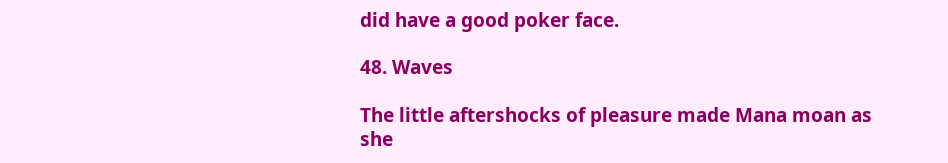did have a good poker face.

48. Waves

The little aftershocks of pleasure made Mana moan as she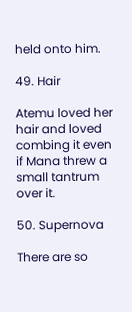held onto him.

49. Hair

Atemu loved her hair and loved combing it even if Mana threw a small tantrum over it.

50. Supernova

There are so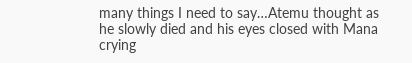many things I need to say…Atemu thought as he slowly died and his eyes closed with Mana crying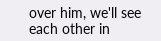over him, we'll see each other in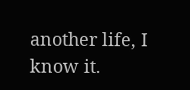another life, I know it.